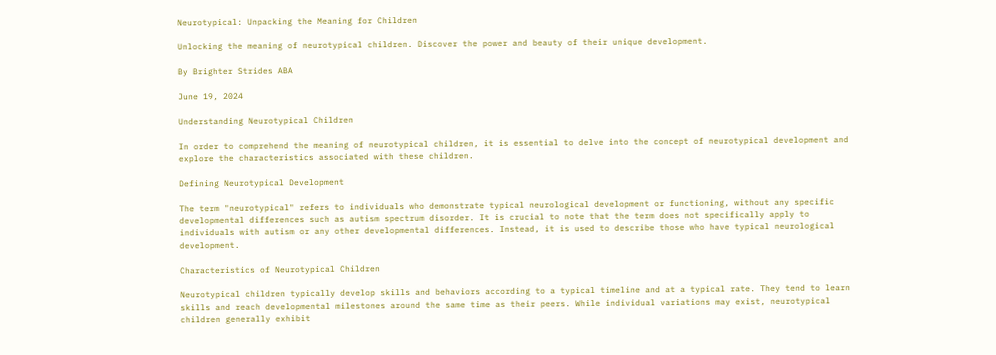Neurotypical: Unpacking the Meaning for Children

Unlocking the meaning of neurotypical children. Discover the power and beauty of their unique development.

By Brighter Strides ABA

June 19, 2024

Understanding Neurotypical Children

In order to comprehend the meaning of neurotypical children, it is essential to delve into the concept of neurotypical development and explore the characteristics associated with these children.

Defining Neurotypical Development

The term "neurotypical" refers to individuals who demonstrate typical neurological development or functioning, without any specific developmental differences such as autism spectrum disorder. It is crucial to note that the term does not specifically apply to individuals with autism or any other developmental differences. Instead, it is used to describe those who have typical neurological development.

Characteristics of Neurotypical Children

Neurotypical children typically develop skills and behaviors according to a typical timeline and at a typical rate. They tend to learn skills and reach developmental milestones around the same time as their peers. While individual variations may exist, neurotypical children generally exhibit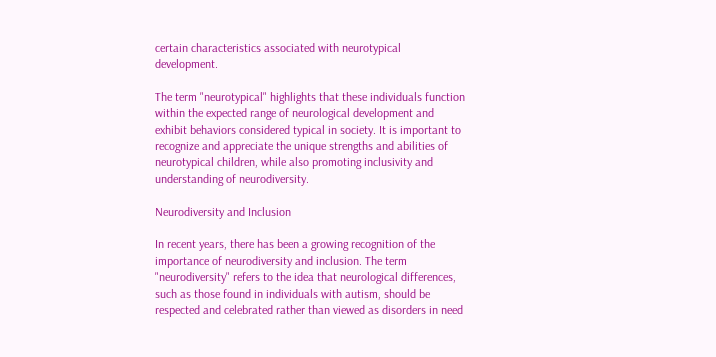certain characteristics associated with neurotypical development.

The term "neurotypical" highlights that these individuals function within the expected range of neurological development and exhibit behaviors considered typical in society. It is important to recognize and appreciate the unique strengths and abilities of neurotypical children, while also promoting inclusivity and understanding of neurodiversity.

Neurodiversity and Inclusion

In recent years, there has been a growing recognition of the importance of neurodiversity and inclusion. The term "neurodiversity" refers to the idea that neurological differences, such as those found in individuals with autism, should be respected and celebrated rather than viewed as disorders in need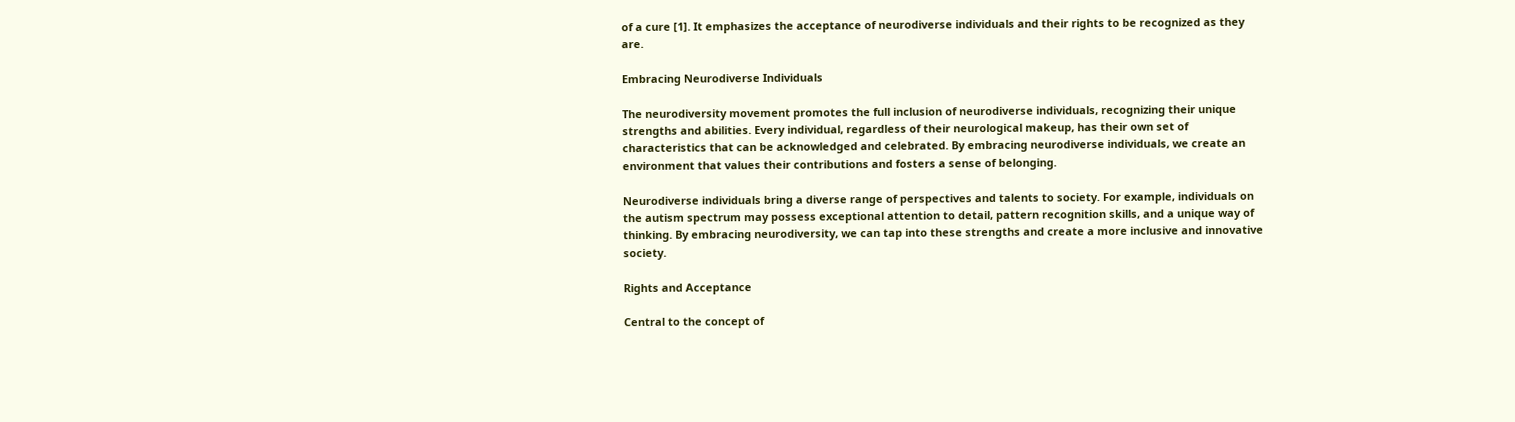of a cure [1]. It emphasizes the acceptance of neurodiverse individuals and their rights to be recognized as they are.

Embracing Neurodiverse Individuals

The neurodiversity movement promotes the full inclusion of neurodiverse individuals, recognizing their unique strengths and abilities. Every individual, regardless of their neurological makeup, has their own set of characteristics that can be acknowledged and celebrated. By embracing neurodiverse individuals, we create an environment that values their contributions and fosters a sense of belonging.

Neurodiverse individuals bring a diverse range of perspectives and talents to society. For example, individuals on the autism spectrum may possess exceptional attention to detail, pattern recognition skills, and a unique way of thinking. By embracing neurodiversity, we can tap into these strengths and create a more inclusive and innovative society.

Rights and Acceptance

Central to the concept of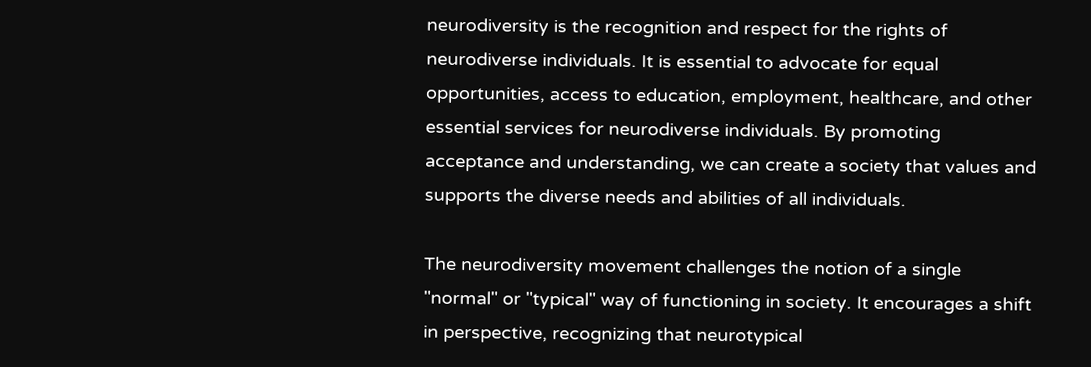neurodiversity is the recognition and respect for the rights of neurodiverse individuals. It is essential to advocate for equal opportunities, access to education, employment, healthcare, and other essential services for neurodiverse individuals. By promoting acceptance and understanding, we can create a society that values and supports the diverse needs and abilities of all individuals.

The neurodiversity movement challenges the notion of a single "normal" or "typical" way of functioning in society. It encourages a shift in perspective, recognizing that neurotypical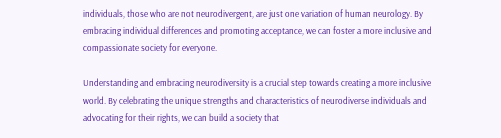individuals, those who are not neurodivergent, are just one variation of human neurology. By embracing individual differences and promoting acceptance, we can foster a more inclusive and compassionate society for everyone.

Understanding and embracing neurodiversity is a crucial step towards creating a more inclusive world. By celebrating the unique strengths and characteristics of neurodiverse individuals and advocating for their rights, we can build a society that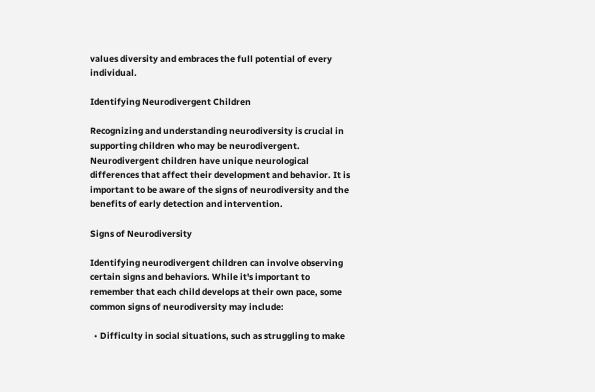values diversity and embraces the full potential of every individual.

Identifying Neurodivergent Children

Recognizing and understanding neurodiversity is crucial in supporting children who may be neurodivergent. Neurodivergent children have unique neurological differences that affect their development and behavior. It is important to be aware of the signs of neurodiversity and the benefits of early detection and intervention.

Signs of Neurodiversity

Identifying neurodivergent children can involve observing certain signs and behaviors. While it's important to remember that each child develops at their own pace, some common signs of neurodiversity may include:

  • Difficulty in social situations, such as struggling to make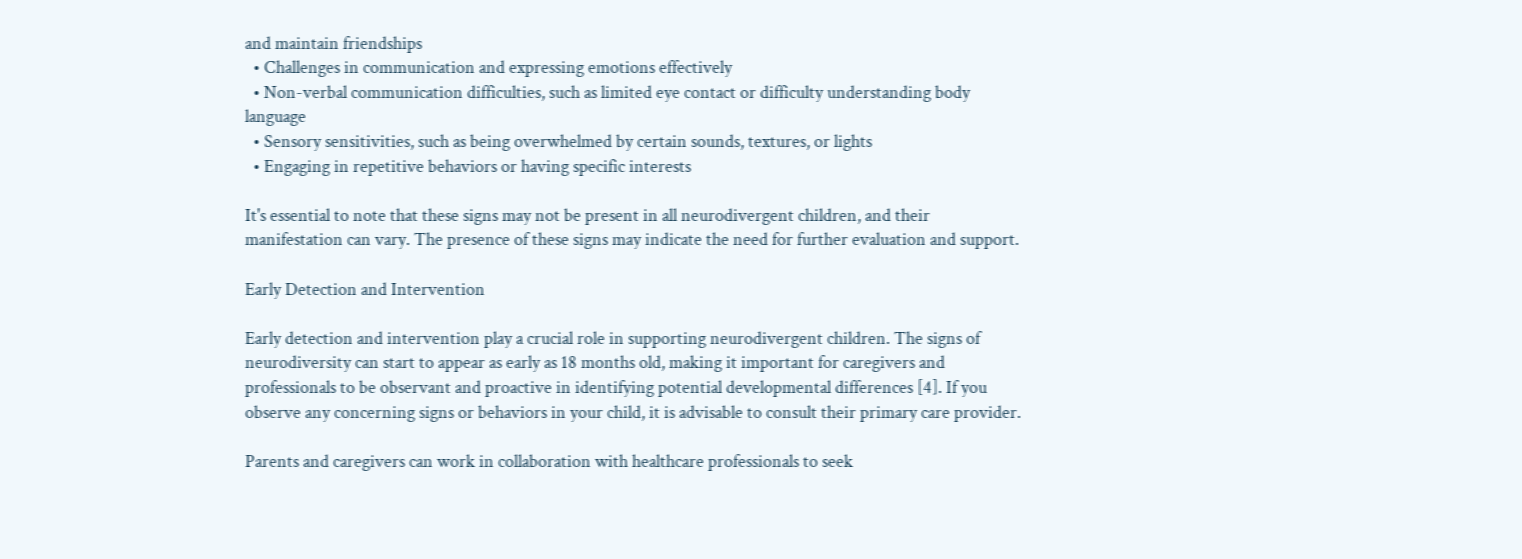and maintain friendships
  • Challenges in communication and expressing emotions effectively
  • Non-verbal communication difficulties, such as limited eye contact or difficulty understanding body language
  • Sensory sensitivities, such as being overwhelmed by certain sounds, textures, or lights
  • Engaging in repetitive behaviors or having specific interests

It's essential to note that these signs may not be present in all neurodivergent children, and their manifestation can vary. The presence of these signs may indicate the need for further evaluation and support.

Early Detection and Intervention

Early detection and intervention play a crucial role in supporting neurodivergent children. The signs of neurodiversity can start to appear as early as 18 months old, making it important for caregivers and professionals to be observant and proactive in identifying potential developmental differences [4]. If you observe any concerning signs or behaviors in your child, it is advisable to consult their primary care provider.

Parents and caregivers can work in collaboration with healthcare professionals to seek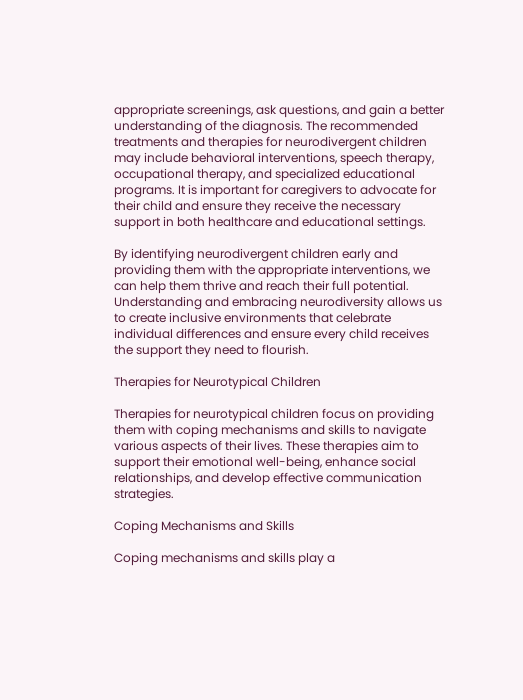appropriate screenings, ask questions, and gain a better understanding of the diagnosis. The recommended treatments and therapies for neurodivergent children may include behavioral interventions, speech therapy, occupational therapy, and specialized educational programs. It is important for caregivers to advocate for their child and ensure they receive the necessary support in both healthcare and educational settings.

By identifying neurodivergent children early and providing them with the appropriate interventions, we can help them thrive and reach their full potential. Understanding and embracing neurodiversity allows us to create inclusive environments that celebrate individual differences and ensure every child receives the support they need to flourish.

Therapies for Neurotypical Children

Therapies for neurotypical children focus on providing them with coping mechanisms and skills to navigate various aspects of their lives. These therapies aim to support their emotional well-being, enhance social relationships, and develop effective communication strategies.

Coping Mechanisms and Skills

Coping mechanisms and skills play a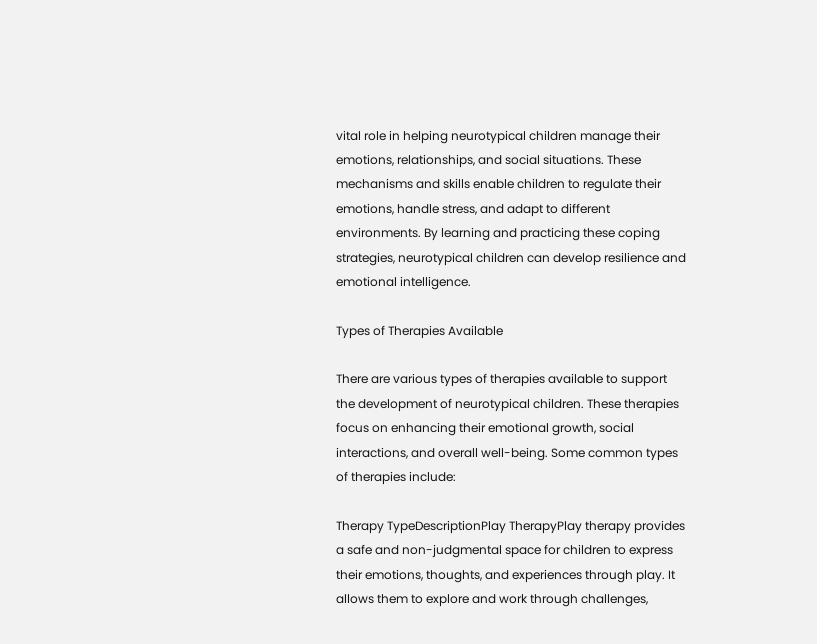vital role in helping neurotypical children manage their emotions, relationships, and social situations. These mechanisms and skills enable children to regulate their emotions, handle stress, and adapt to different environments. By learning and practicing these coping strategies, neurotypical children can develop resilience and emotional intelligence.

Types of Therapies Available

There are various types of therapies available to support the development of neurotypical children. These therapies focus on enhancing their emotional growth, social interactions, and overall well-being. Some common types of therapies include:

Therapy TypeDescriptionPlay TherapyPlay therapy provides a safe and non-judgmental space for children to express their emotions, thoughts, and experiences through play. It allows them to explore and work through challenges,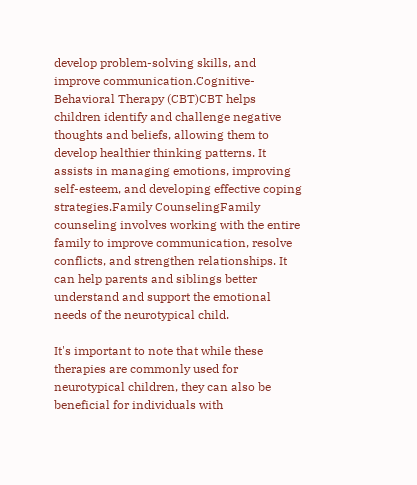develop problem-solving skills, and improve communication.Cognitive-Behavioral Therapy (CBT)CBT helps children identify and challenge negative thoughts and beliefs, allowing them to develop healthier thinking patterns. It assists in managing emotions, improving self-esteem, and developing effective coping strategies.Family CounselingFamily counseling involves working with the entire family to improve communication, resolve conflicts, and strengthen relationships. It can help parents and siblings better understand and support the emotional needs of the neurotypical child.

It's important to note that while these therapies are commonly used for neurotypical children, they can also be beneficial for individuals with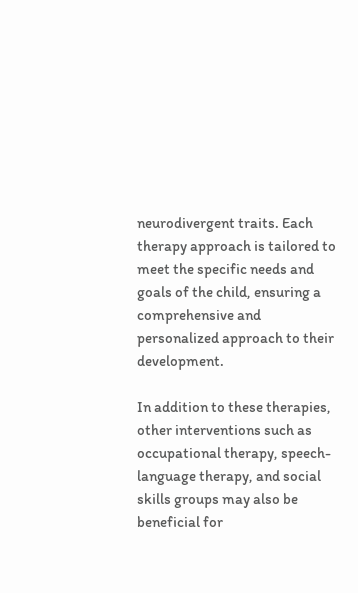neurodivergent traits. Each therapy approach is tailored to meet the specific needs and goals of the child, ensuring a comprehensive and personalized approach to their development.

In addition to these therapies, other interventions such as occupational therapy, speech-language therapy, and social skills groups may also be beneficial for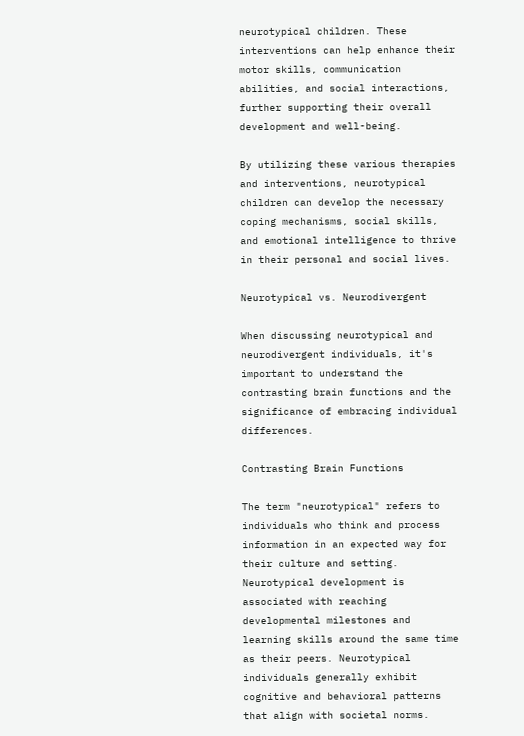neurotypical children. These interventions can help enhance their motor skills, communication abilities, and social interactions, further supporting their overall development and well-being.

By utilizing these various therapies and interventions, neurotypical children can develop the necessary coping mechanisms, social skills, and emotional intelligence to thrive in their personal and social lives.

Neurotypical vs. Neurodivergent

When discussing neurotypical and neurodivergent individuals, it's important to understand the contrasting brain functions and the significance of embracing individual differences.

Contrasting Brain Functions

The term "neurotypical" refers to individuals who think and process information in an expected way for their culture and setting. Neurotypical development is associated with reaching developmental milestones and learning skills around the same time as their peers. Neurotypical individuals generally exhibit cognitive and behavioral patterns that align with societal norms.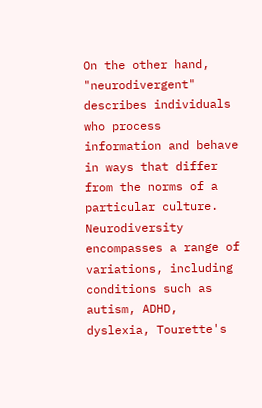On the other hand, "neurodivergent" describes individuals who process information and behave in ways that differ from the norms of a particular culture. Neurodiversity encompasses a range of variations, including conditions such as autism, ADHD, dyslexia, Tourette's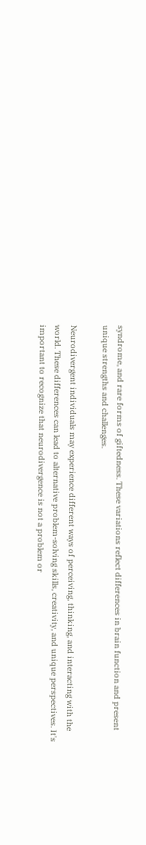syndrome, and rare forms of giftedness. These variations reflect differences in brain function and present unique strengths and challenges.

Neurodivergent individuals may experience different ways of perceiving, thinking, and interacting with the world. These differences can lead to alternative problem-solving skills, creativity, and unique perspectives. It's important to recognize that neurodivergence is not a problem or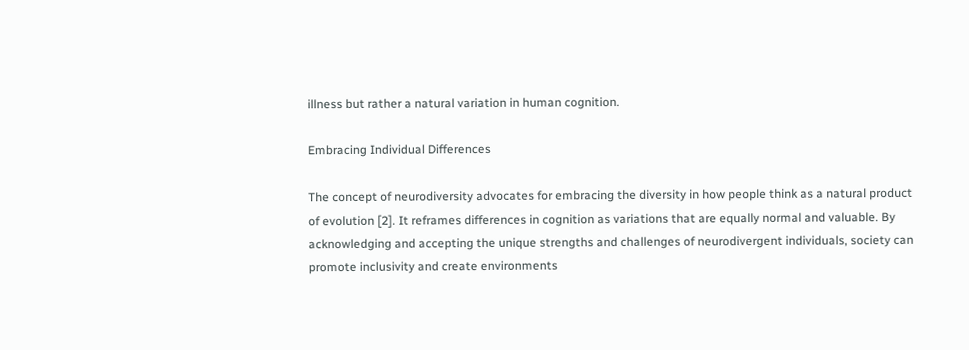illness but rather a natural variation in human cognition.

Embracing Individual Differences

The concept of neurodiversity advocates for embracing the diversity in how people think as a natural product of evolution [2]. It reframes differences in cognition as variations that are equally normal and valuable. By acknowledging and accepting the unique strengths and challenges of neurodivergent individuals, society can promote inclusivity and create environments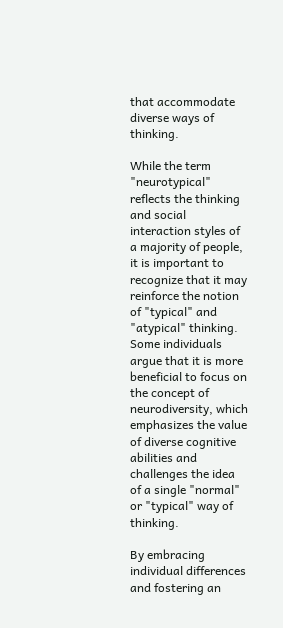that accommodate diverse ways of thinking.

While the term "neurotypical" reflects the thinking and social interaction styles of a majority of people, it is important to recognize that it may reinforce the notion of "typical" and "atypical" thinking. Some individuals argue that it is more beneficial to focus on the concept of neurodiversity, which emphasizes the value of diverse cognitive abilities and challenges the idea of a single "normal" or "typical" way of thinking.

By embracing individual differences and fostering an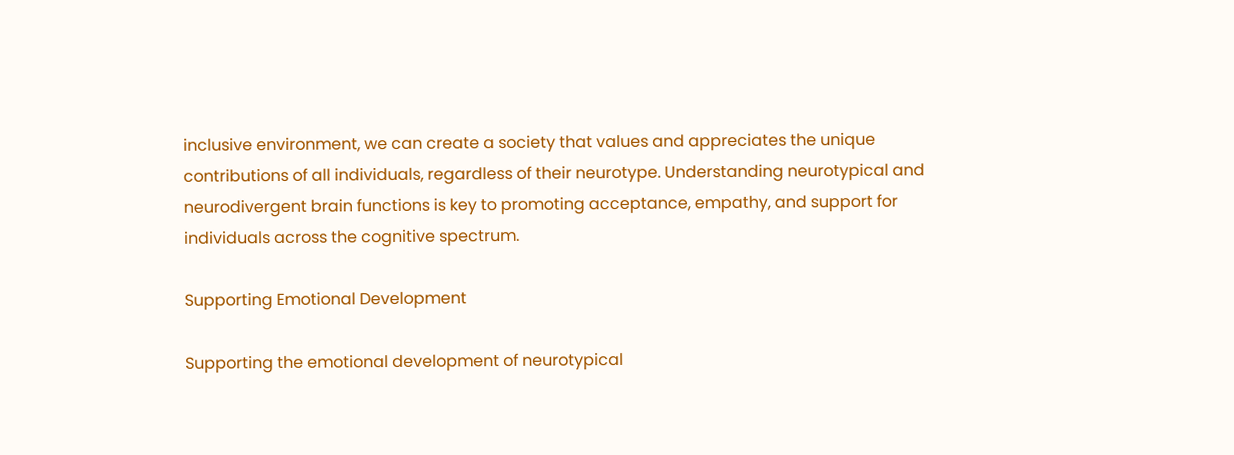inclusive environment, we can create a society that values and appreciates the unique contributions of all individuals, regardless of their neurotype. Understanding neurotypical and neurodivergent brain functions is key to promoting acceptance, empathy, and support for individuals across the cognitive spectrum.

Supporting Emotional Development

Supporting the emotional development of neurotypical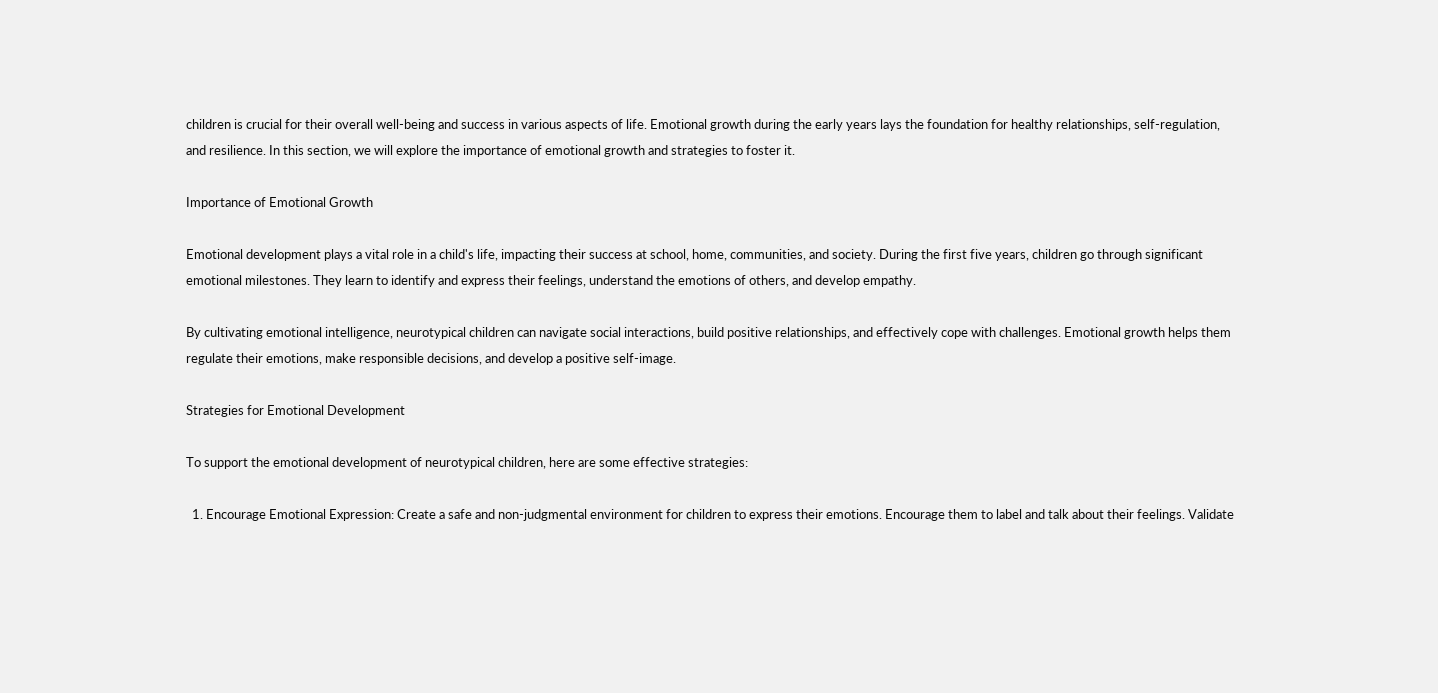children is crucial for their overall well-being and success in various aspects of life. Emotional growth during the early years lays the foundation for healthy relationships, self-regulation, and resilience. In this section, we will explore the importance of emotional growth and strategies to foster it.

Importance of Emotional Growth

Emotional development plays a vital role in a child's life, impacting their success at school, home, communities, and society. During the first five years, children go through significant emotional milestones. They learn to identify and express their feelings, understand the emotions of others, and develop empathy.

By cultivating emotional intelligence, neurotypical children can navigate social interactions, build positive relationships, and effectively cope with challenges. Emotional growth helps them regulate their emotions, make responsible decisions, and develop a positive self-image.

Strategies for Emotional Development

To support the emotional development of neurotypical children, here are some effective strategies:

  1. Encourage Emotional Expression: Create a safe and non-judgmental environment for children to express their emotions. Encourage them to label and talk about their feelings. Validate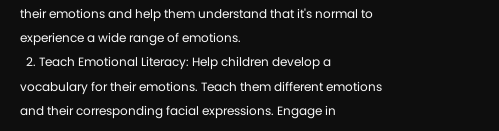their emotions and help them understand that it's normal to experience a wide range of emotions.
  2. Teach Emotional Literacy: Help children develop a vocabulary for their emotions. Teach them different emotions and their corresponding facial expressions. Engage in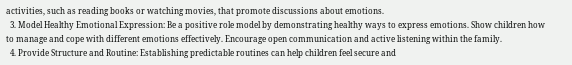activities, such as reading books or watching movies, that promote discussions about emotions.
  3. Model Healthy Emotional Expression: Be a positive role model by demonstrating healthy ways to express emotions. Show children how to manage and cope with different emotions effectively. Encourage open communication and active listening within the family.
  4. Provide Structure and Routine: Establishing predictable routines can help children feel secure and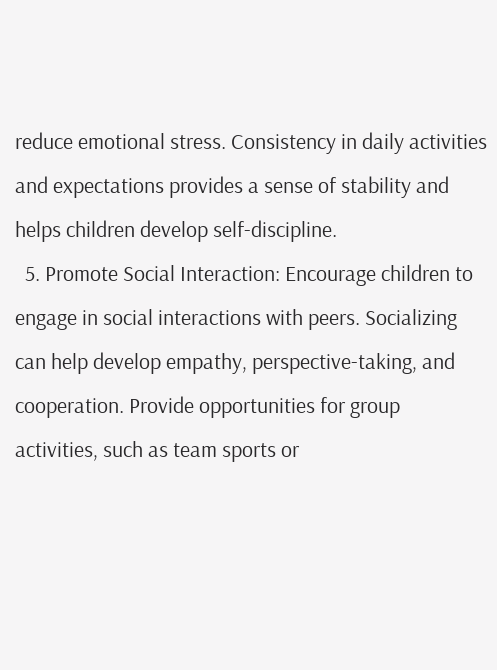reduce emotional stress. Consistency in daily activities and expectations provides a sense of stability and helps children develop self-discipline.
  5. Promote Social Interaction: Encourage children to engage in social interactions with peers. Socializing can help develop empathy, perspective-taking, and cooperation. Provide opportunities for group activities, such as team sports or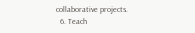collaborative projects.
  6. Teach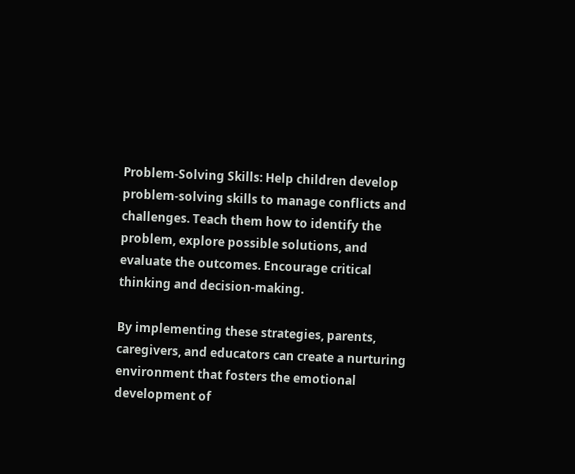Problem-Solving Skills: Help children develop problem-solving skills to manage conflicts and challenges. Teach them how to identify the problem, explore possible solutions, and evaluate the outcomes. Encourage critical thinking and decision-making.

By implementing these strategies, parents, caregivers, and educators can create a nurturing environment that fosters the emotional development of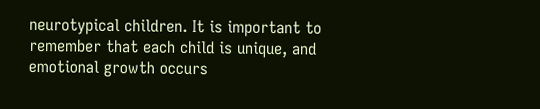neurotypical children. It is important to remember that each child is unique, and emotional growth occurs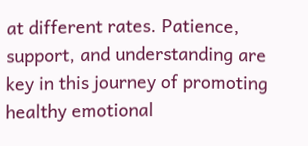at different rates. Patience, support, and understanding are key in this journey of promoting healthy emotional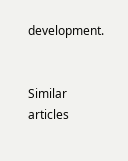development.


Similar articles